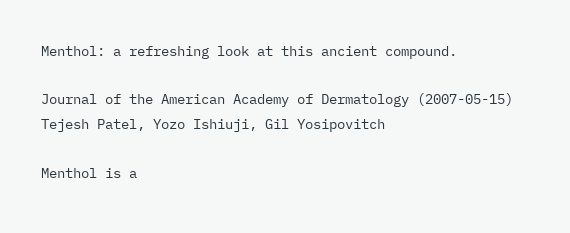Menthol: a refreshing look at this ancient compound.

Journal of the American Academy of Dermatology (2007-05-15)
Tejesh Patel, Yozo Ishiuji, Gil Yosipovitch

Menthol is a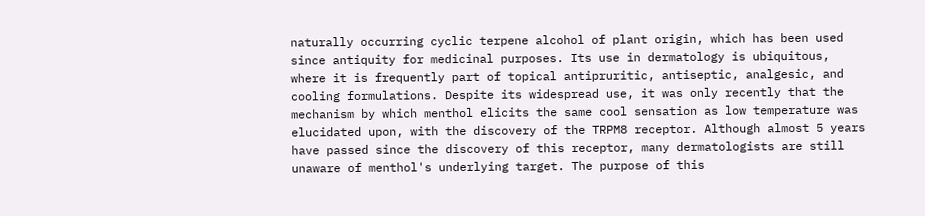naturally occurring cyclic terpene alcohol of plant origin, which has been used since antiquity for medicinal purposes. Its use in dermatology is ubiquitous, where it is frequently part of topical antipruritic, antiseptic, analgesic, and cooling formulations. Despite its widespread use, it was only recently that the mechanism by which menthol elicits the same cool sensation as low temperature was elucidated upon, with the discovery of the TRPM8 receptor. Although almost 5 years have passed since the discovery of this receptor, many dermatologists are still unaware of menthol's underlying target. The purpose of this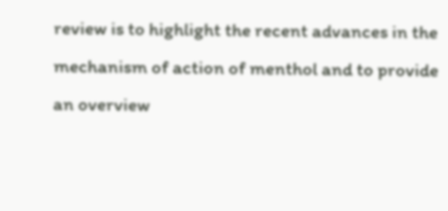review is to highlight the recent advances in the mechanism of action of menthol and to provide an overview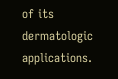of its dermatologic applications.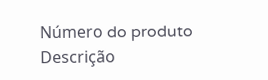Número do produto
Descrição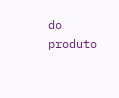do produto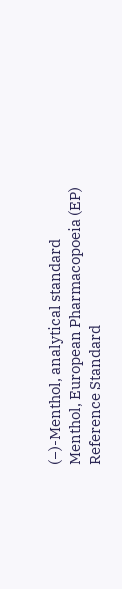(−)-Menthol, analytical standard
Menthol, European Pharmacopoeia (EP) Reference Standard